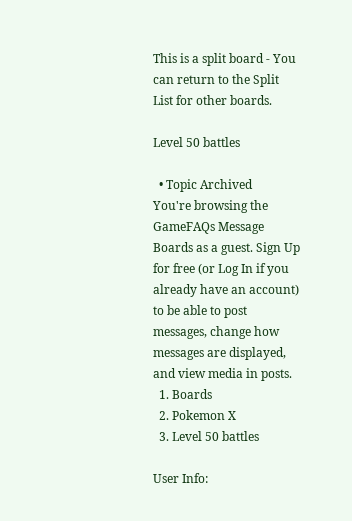This is a split board - You can return to the Split List for other boards.

Level 50 battles

  • Topic Archived
You're browsing the GameFAQs Message Boards as a guest. Sign Up for free (or Log In if you already have an account) to be able to post messages, change how messages are displayed, and view media in posts.
  1. Boards
  2. Pokemon X
  3. Level 50 battles

User Info: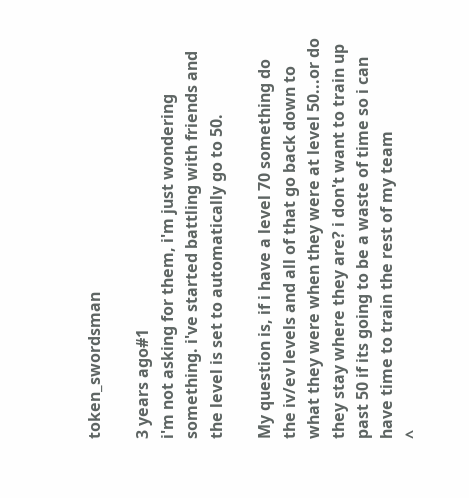token_swordsman

3 years ago#1
i'm not asking for them, i'm just wondering something. i've started battling with friends and the level is set to automatically go to 50.

My question is, if i have a level 70 something do the iv/ev levels and all of that go back down to what they were when they were at level 50...or do they stay where they are? i don't want to train up past 50 if its going to be a waste of time so i can have time to train the rest of my team
^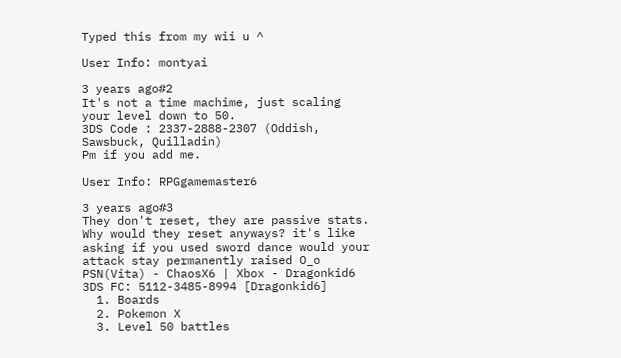Typed this from my wii u ^

User Info: montyai

3 years ago#2
It's not a time machime, just scaling your level down to 50.
3DS Code : 2337-2888-2307 (Oddish, Sawsbuck, Quilladin)
Pm if you add me.

User Info: RPGgamemaster6

3 years ago#3
They don't reset, they are passive stats. Why would they reset anyways? it's like asking if you used sword dance would your attack stay permanently raised O_o
PSN(Vita) - ChaosX6 | Xbox - Dragonkid6
3DS FC: 5112-3485-8994 [Dragonkid6]
  1. Boards
  2. Pokemon X
  3. Level 50 battles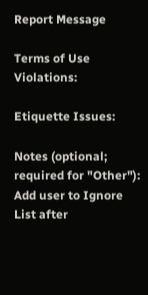Report Message

Terms of Use Violations:

Etiquette Issues:

Notes (optional; required for "Other"):
Add user to Ignore List after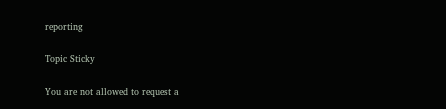reporting

Topic Sticky

You are not allowed to request a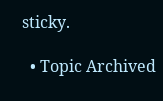sticky.

  • Topic Archived